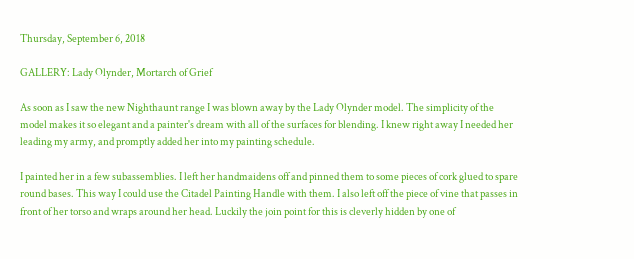Thursday, September 6, 2018

GALLERY: Lady Olynder, Mortarch of Grief

As soon as I saw the new Nighthaunt range I was blown away by the Lady Olynder model. The simplicity of the model makes it so elegant and a painter's dream with all of the surfaces for blending. I knew right away I needed her leading my army, and promptly added her into my painting schedule.

I painted her in a few subassemblies. I left her handmaidens off and pinned them to some pieces of cork glued to spare round bases. This way I could use the Citadel Painting Handle with them. I also left off the piece of vine that passes in front of her torso and wraps around her head. Luckily the join point for this is cleverly hidden by one of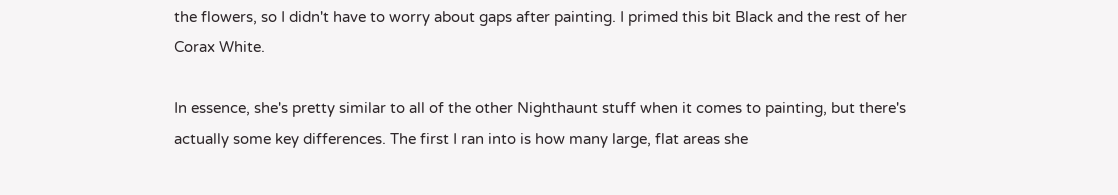the flowers, so I didn't have to worry about gaps after painting. I primed this bit Black and the rest of her Corax White.

In essence, she's pretty similar to all of the other Nighthaunt stuff when it comes to painting, but there's actually some key differences. The first I ran into is how many large, flat areas she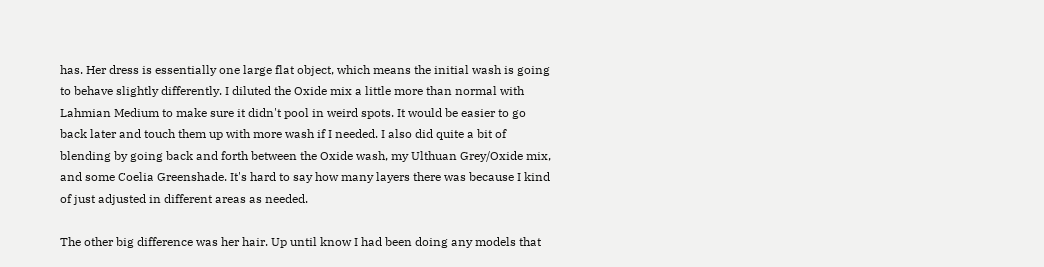has. Her dress is essentially one large flat object, which means the initial wash is going to behave slightly differently. I diluted the Oxide mix a little more than normal with Lahmian Medium to make sure it didn't pool in weird spots. It would be easier to go back later and touch them up with more wash if I needed. I also did quite a bit of blending by going back and forth between the Oxide wash, my Ulthuan Grey/Oxide mix, and some Coelia Greenshade. It's hard to say how many layers there was because I kind of just adjusted in different areas as needed.

The other big difference was her hair. Up until know I had been doing any models that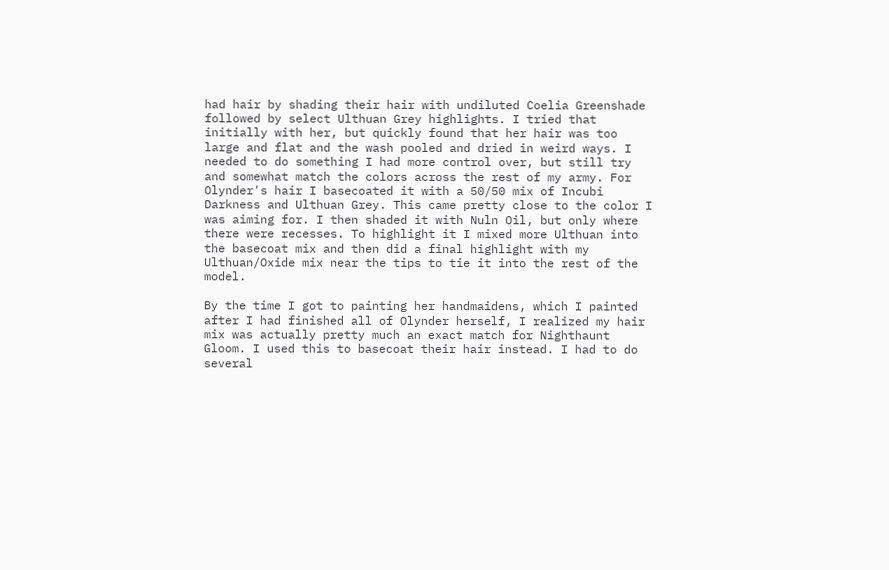had hair by shading their hair with undiluted Coelia Greenshade followed by select Ulthuan Grey highlights. I tried that initially with her, but quickly found that her hair was too large and flat and the wash pooled and dried in weird ways. I needed to do something I had more control over, but still try and somewhat match the colors across the rest of my army. For Olynder's hair I basecoated it with a 50/50 mix of Incubi Darkness and Ulthuan Grey. This came pretty close to the color I was aiming for. I then shaded it with Nuln Oil, but only where there were recesses. To highlight it I mixed more Ulthuan into the basecoat mix and then did a final highlight with my Ulthuan/Oxide mix near the tips to tie it into the rest of the model.

By the time I got to painting her handmaidens, which I painted after I had finished all of Olynder herself, I realized my hair mix was actually pretty much an exact match for Nighthaunt Gloom. I used this to basecoat their hair instead. I had to do several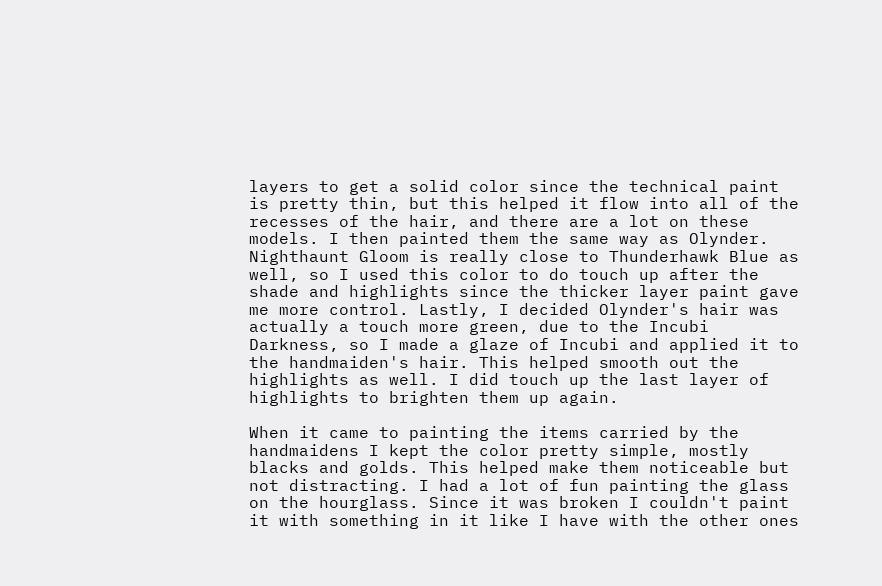layers to get a solid color since the technical paint is pretty thin, but this helped it flow into all of the recesses of the hair, and there are a lot on these models. I then painted them the same way as Olynder. Nighthaunt Gloom is really close to Thunderhawk Blue as well, so I used this color to do touch up after the shade and highlights since the thicker layer paint gave me more control. Lastly, I decided Olynder's hair was actually a touch more green, due to the Incubi Darkness, so I made a glaze of Incubi and applied it to the handmaiden's hair. This helped smooth out the highlights as well. I did touch up the last layer of highlights to brighten them up again.

When it came to painting the items carried by the handmaidens I kept the color pretty simple, mostly blacks and golds. This helped make them noticeable but not distracting. I had a lot of fun painting the glass on the hourglass. Since it was broken I couldn't paint it with something in it like I have with the other ones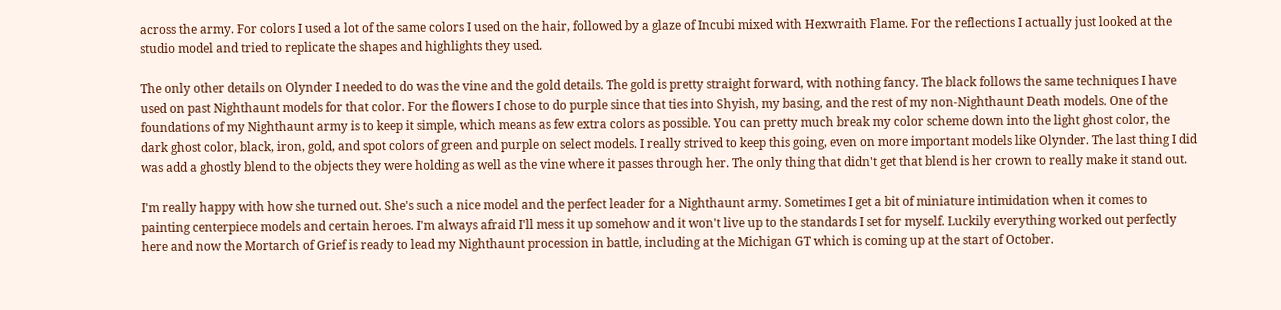across the army. For colors I used a lot of the same colors I used on the hair, followed by a glaze of Incubi mixed with Hexwraith Flame. For the reflections I actually just looked at the studio model and tried to replicate the shapes and highlights they used.

The only other details on Olynder I needed to do was the vine and the gold details. The gold is pretty straight forward, with nothing fancy. The black follows the same techniques I have used on past Nighthaunt models for that color. For the flowers I chose to do purple since that ties into Shyish, my basing, and the rest of my non-Nighthaunt Death models. One of the foundations of my Nighthaunt army is to keep it simple, which means as few extra colors as possible. You can pretty much break my color scheme down into the light ghost color, the dark ghost color, black, iron, gold, and spot colors of green and purple on select models. I really strived to keep this going, even on more important models like Olynder. The last thing I did was add a ghostly blend to the objects they were holding as well as the vine where it passes through her. The only thing that didn't get that blend is her crown to really make it stand out.

I'm really happy with how she turned out. She's such a nice model and the perfect leader for a Nighthaunt army. Sometimes I get a bit of miniature intimidation when it comes to painting centerpiece models and certain heroes. I'm always afraid I'll mess it up somehow and it won't live up to the standards I set for myself. Luckily everything worked out perfectly here and now the Mortarch of Grief is ready to lead my Nighthaunt procession in battle, including at the Michigan GT which is coming up at the start of October.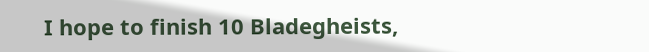I hope to finish 10 Bladegheists,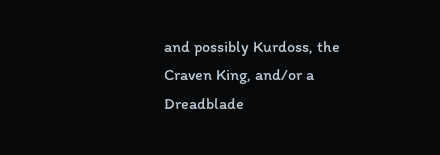and possibly Kurdoss, the Craven King, and/or a Dreadblade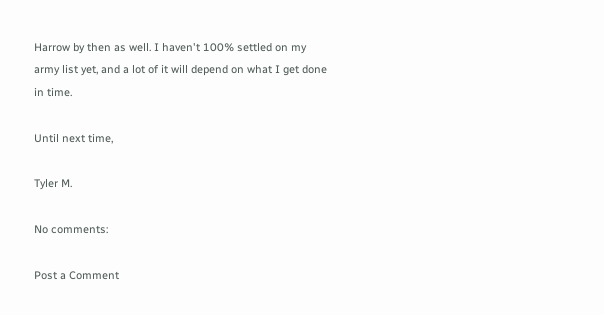Harrow by then as well. I haven't 100% settled on my army list yet, and a lot of it will depend on what I get done in time.

Until next time,

Tyler M.

No comments:

Post a Comment